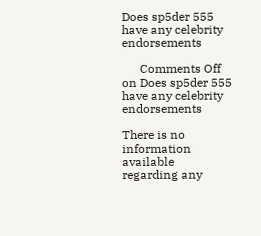Does sp5der 555 have any celebrity endorsements

      Comments Off on Does sp5der 555 have any celebrity endorsements

There is no information available regarding any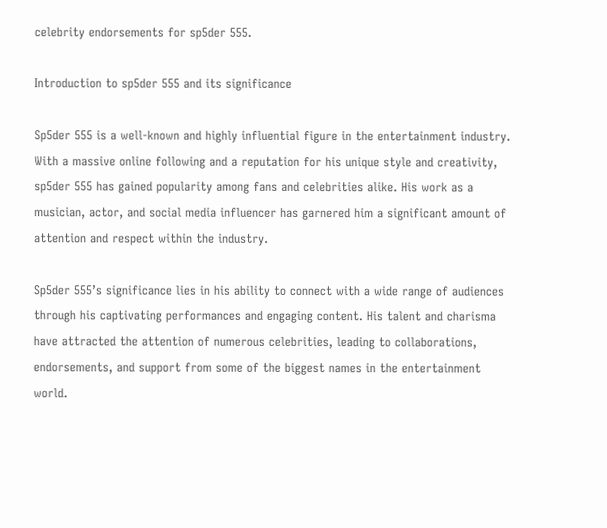celebrity endorsements for sp5der 555.

Introduction to sp5der 555 and its significance

Sp5der 555 is a well-known and highly influential figure in the entertainment industry. With a massive online following and a reputation for his unique style and creativity, sp5der 555 has gained popularity among fans and celebrities alike. His work as a musician, actor, and social media influencer has garnered him a significant amount of attention and respect within the industry.

Sp5der 555’s significance lies in his ability to connect with a wide range of audiences through his captivating performances and engaging content. His talent and charisma have attracted the attention of numerous celebrities, leading to collaborations, endorsements, and support from some of the biggest names in the entertainment world.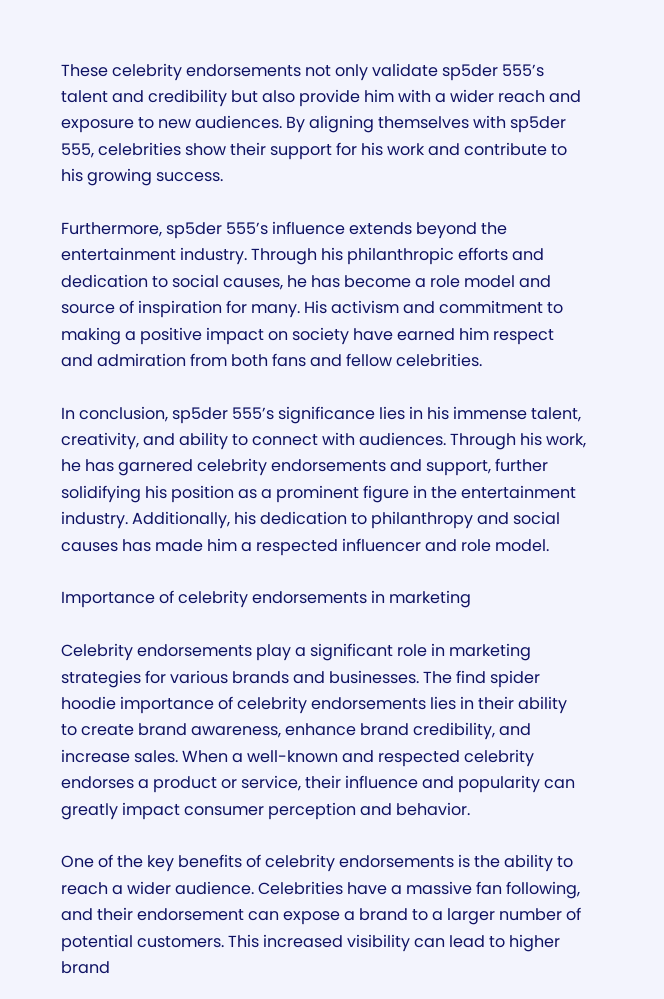These celebrity endorsements not only validate sp5der 555’s talent and credibility but also provide him with a wider reach and exposure to new audiences. By aligning themselves with sp5der 555, celebrities show their support for his work and contribute to his growing success.

Furthermore, sp5der 555’s influence extends beyond the entertainment industry. Through his philanthropic efforts and dedication to social causes, he has become a role model and source of inspiration for many. His activism and commitment to making a positive impact on society have earned him respect and admiration from both fans and fellow celebrities.

In conclusion, sp5der 555’s significance lies in his immense talent, creativity, and ability to connect with audiences. Through his work, he has garnered celebrity endorsements and support, further solidifying his position as a prominent figure in the entertainment industry. Additionally, his dedication to philanthropy and social causes has made him a respected influencer and role model.

Importance of celebrity endorsements in marketing

Celebrity endorsements play a significant role in marketing strategies for various brands and businesses. The find spider hoodie importance of celebrity endorsements lies in their ability to create brand awareness, enhance brand credibility, and increase sales. When a well-known and respected celebrity endorses a product or service, their influence and popularity can greatly impact consumer perception and behavior.

One of the key benefits of celebrity endorsements is the ability to reach a wider audience. Celebrities have a massive fan following, and their endorsement can expose a brand to a larger number of potential customers. This increased visibility can lead to higher brand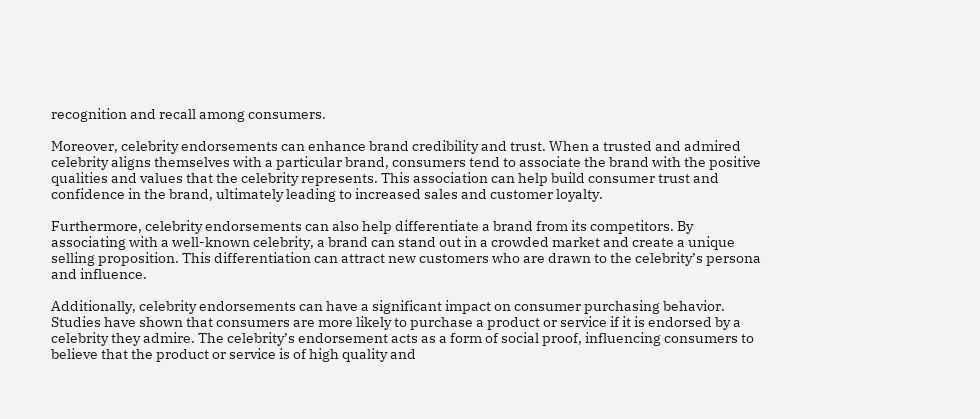recognition and recall among consumers.

Moreover, celebrity endorsements can enhance brand credibility and trust. When a trusted and admired celebrity aligns themselves with a particular brand, consumers tend to associate the brand with the positive qualities and values that the celebrity represents. This association can help build consumer trust and confidence in the brand, ultimately leading to increased sales and customer loyalty.

Furthermore, celebrity endorsements can also help differentiate a brand from its competitors. By associating with a well-known celebrity, a brand can stand out in a crowded market and create a unique selling proposition. This differentiation can attract new customers who are drawn to the celebrity’s persona and influence.

Additionally, celebrity endorsements can have a significant impact on consumer purchasing behavior. Studies have shown that consumers are more likely to purchase a product or service if it is endorsed by a celebrity they admire. The celebrity’s endorsement acts as a form of social proof, influencing consumers to believe that the product or service is of high quality and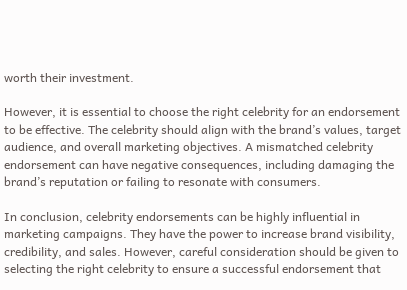worth their investment.

However, it is essential to choose the right celebrity for an endorsement to be effective. The celebrity should align with the brand’s values, target audience, and overall marketing objectives. A mismatched celebrity endorsement can have negative consequences, including damaging the brand’s reputation or failing to resonate with consumers.

In conclusion, celebrity endorsements can be highly influential in marketing campaigns. They have the power to increase brand visibility, credibility, and sales. However, careful consideration should be given to selecting the right celebrity to ensure a successful endorsement that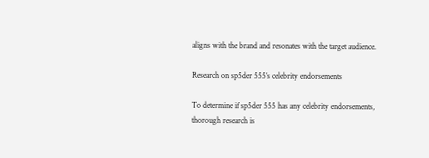aligns with the brand and resonates with the target audience.

Research on sp5der 555’s celebrity endorsements

To determine if sp5der 555 has any celebrity endorsements, thorough research is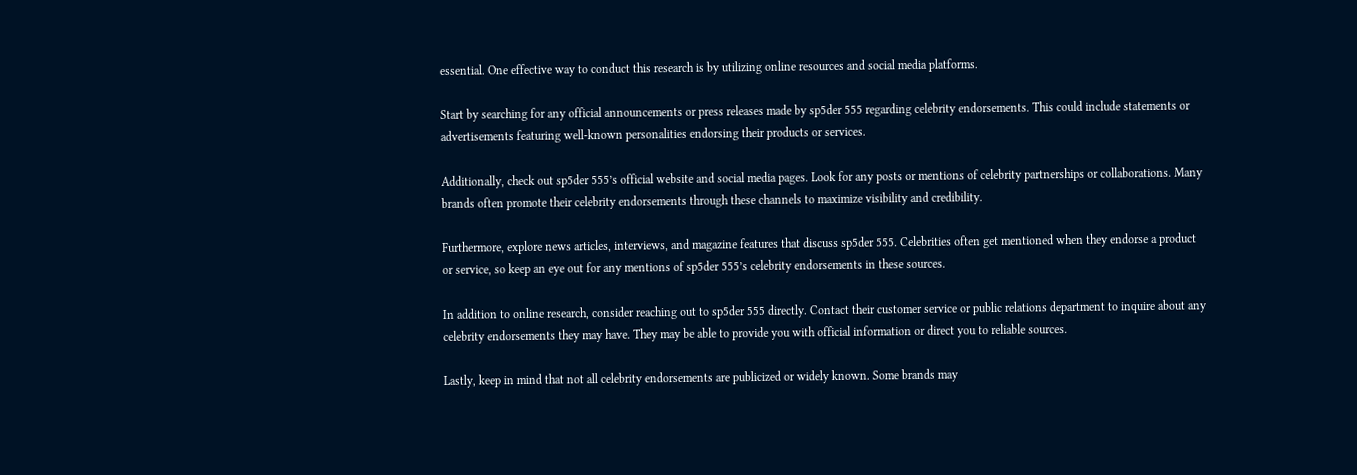essential. One effective way to conduct this research is by utilizing online resources and social media platforms.

Start by searching for any official announcements or press releases made by sp5der 555 regarding celebrity endorsements. This could include statements or advertisements featuring well-known personalities endorsing their products or services.

Additionally, check out sp5der 555’s official website and social media pages. Look for any posts or mentions of celebrity partnerships or collaborations. Many brands often promote their celebrity endorsements through these channels to maximize visibility and credibility.

Furthermore, explore news articles, interviews, and magazine features that discuss sp5der 555. Celebrities often get mentioned when they endorse a product or service, so keep an eye out for any mentions of sp5der 555’s celebrity endorsements in these sources.

In addition to online research, consider reaching out to sp5der 555 directly. Contact their customer service or public relations department to inquire about any celebrity endorsements they may have. They may be able to provide you with official information or direct you to reliable sources.

Lastly, keep in mind that not all celebrity endorsements are publicized or widely known. Some brands may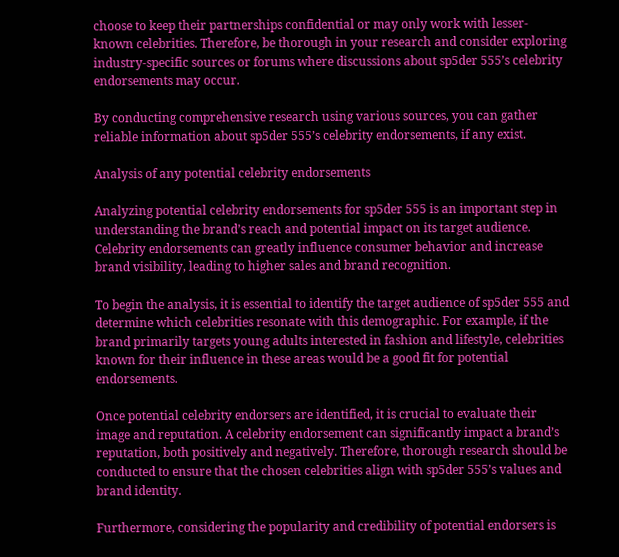choose to keep their partnerships confidential or may only work with lesser-known celebrities. Therefore, be thorough in your research and consider exploring industry-specific sources or forums where discussions about sp5der 555’s celebrity endorsements may occur.

By conducting comprehensive research using various sources, you can gather reliable information about sp5der 555’s celebrity endorsements, if any exist.

Analysis of any potential celebrity endorsements

Analyzing potential celebrity endorsements for sp5der 555 is an important step in understanding the brand’s reach and potential impact on its target audience. Celebrity endorsements can greatly influence consumer behavior and increase brand visibility, leading to higher sales and brand recognition.

To begin the analysis, it is essential to identify the target audience of sp5der 555 and determine which celebrities resonate with this demographic. For example, if the brand primarily targets young adults interested in fashion and lifestyle, celebrities known for their influence in these areas would be a good fit for potential endorsements.

Once potential celebrity endorsers are identified, it is crucial to evaluate their image and reputation. A celebrity endorsement can significantly impact a brand’s reputation, both positively and negatively. Therefore, thorough research should be conducted to ensure that the chosen celebrities align with sp5der 555’s values and brand identity.

Furthermore, considering the popularity and credibility of potential endorsers is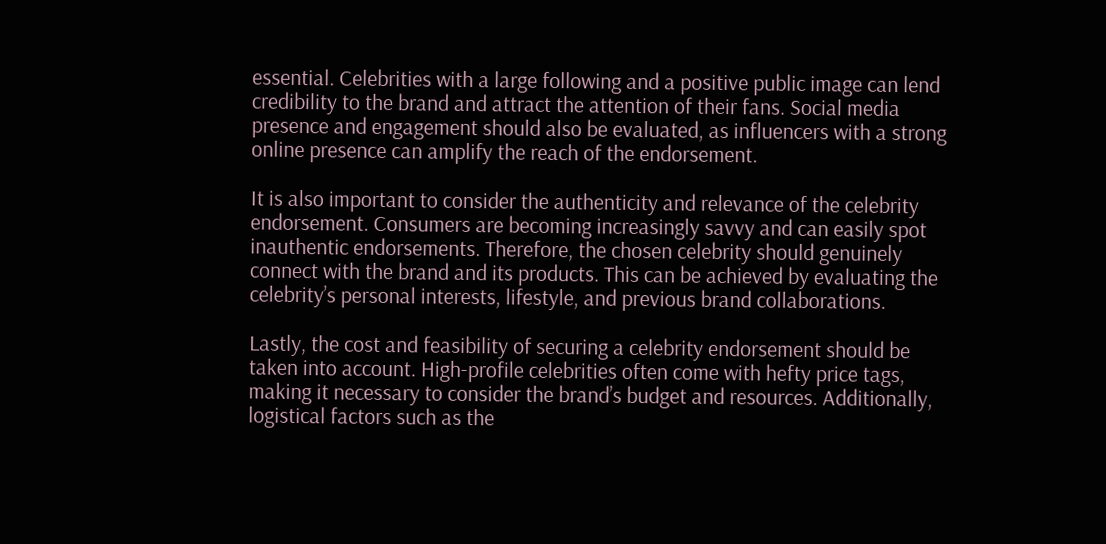essential. Celebrities with a large following and a positive public image can lend credibility to the brand and attract the attention of their fans. Social media presence and engagement should also be evaluated, as influencers with a strong online presence can amplify the reach of the endorsement.

It is also important to consider the authenticity and relevance of the celebrity endorsement. Consumers are becoming increasingly savvy and can easily spot inauthentic endorsements. Therefore, the chosen celebrity should genuinely connect with the brand and its products. This can be achieved by evaluating the celebrity’s personal interests, lifestyle, and previous brand collaborations.

Lastly, the cost and feasibility of securing a celebrity endorsement should be taken into account. High-profile celebrities often come with hefty price tags, making it necessary to consider the brand’s budget and resources. Additionally, logistical factors such as the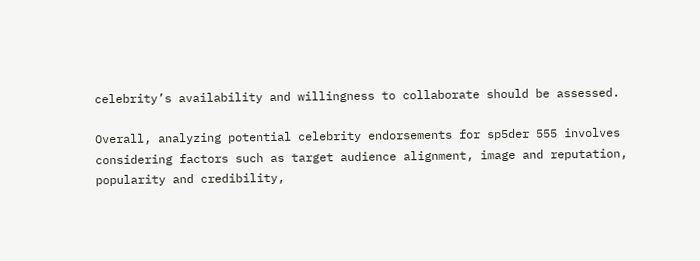celebrity’s availability and willingness to collaborate should be assessed.

Overall, analyzing potential celebrity endorsements for sp5der 555 involves considering factors such as target audience alignment, image and reputation, popularity and credibility,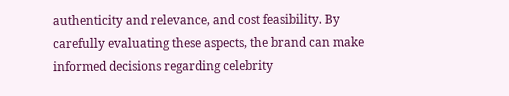authenticity and relevance, and cost feasibility. By carefully evaluating these aspects, the brand can make informed decisions regarding celebrity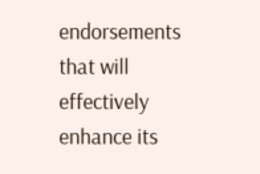endorsements that will effectively enhance its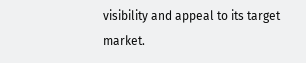visibility and appeal to its target market.